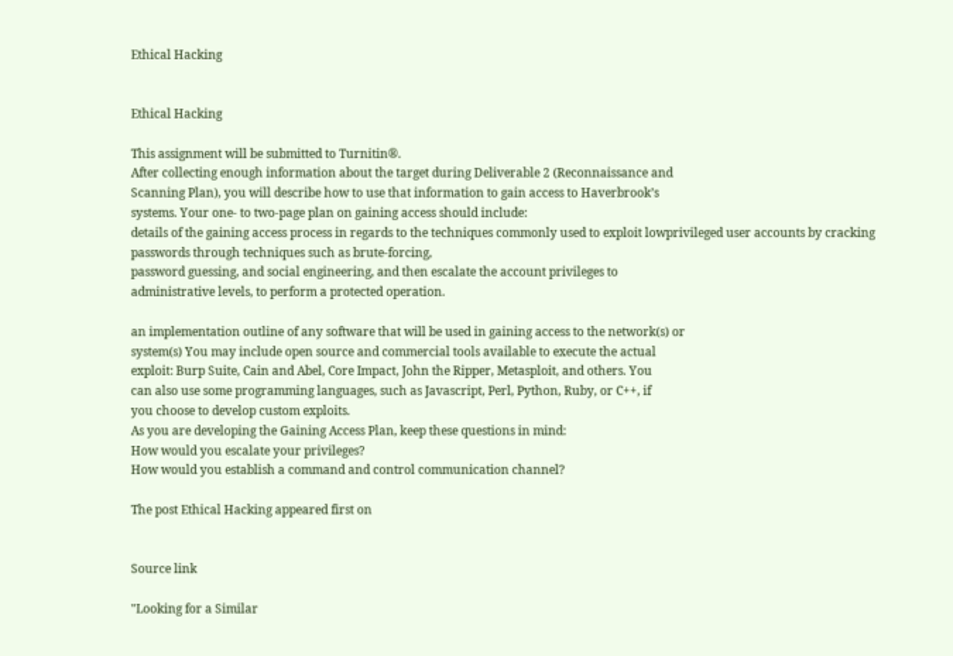Ethical Hacking


Ethical Hacking

This assignment will be submitted to Turnitin®.
After collecting enough information about the target during Deliverable 2 (Reconnaissance and
Scanning Plan), you will describe how to use that information to gain access to Haverbrook’s
systems. Your one- to two-page plan on gaining access should include:
details of the gaining access process in regards to the techniques commonly used to exploit lowprivileged user accounts by cracking passwords through techniques such as brute-forcing,
password guessing, and social engineering, and then escalate the account privileges to
administrative levels, to perform a protected operation.

an implementation outline of any software that will be used in gaining access to the network(s) or
system(s) You may include open source and commercial tools available to execute the actual
exploit: Burp Suite, Cain and Abel, Core Impact, John the Ripper, Metasploit, and others. You
can also use some programming languages, such as Javascript, Perl, Python, Ruby, or C++, if
you choose to develop custom exploits.
As you are developing the Gaining Access Plan, keep these questions in mind:
How would you escalate your privileges?
How would you establish a command and control communication channel?

The post Ethical Hacking appeared first on


Source link

"Looking for a Similar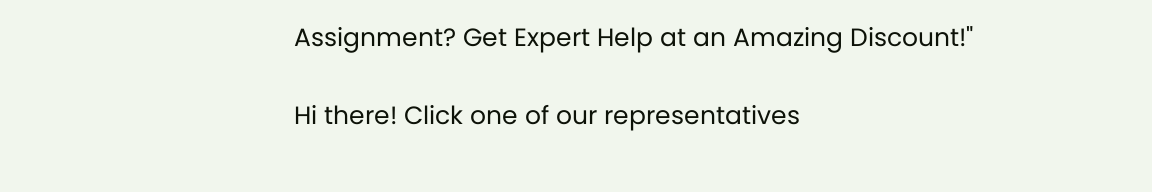Assignment? Get Expert Help at an Amazing Discount!"

Hi there! Click one of our representatives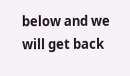below and we will get back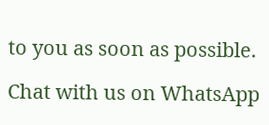to you as soon as possible.

Chat with us on WhatsApp